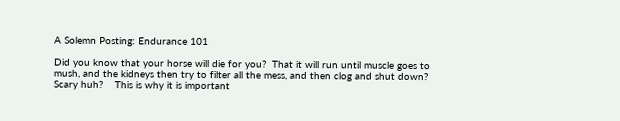A Solemn Posting: Endurance 101

Did you know that your horse will die for you?  That it will run until muscle goes to mush, and the kidneys then try to filter all the mess, and then clog and shut down?  Scary huh?    This is why it is important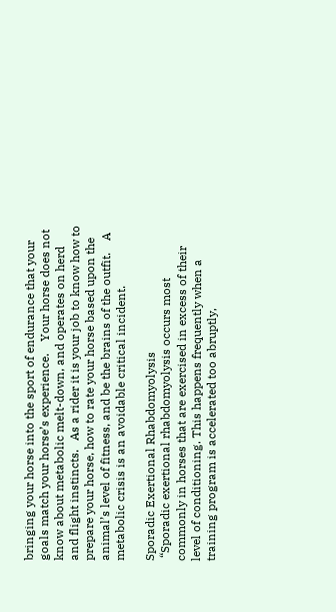bringing your horse into the sport of endurance that your goals match your horse’s experience.    Your horse does not know about metabolic melt-down, and operates on herd and flight instincts.   As a rider it is your job to know how to prepare your horse, how to rate your horse based upon the animal’s level of fitness, and be the brains of the outfit.    A metabolic crisis is an avoidable critical incident.

Sporadic Exertional Rhabdomyolysis
 “Sporadic exertional rhabdomyolysis occurs most commonly in horses that are exercised in excess of their level of conditioning. This happens frequently when a training program is accelerated too abruptly,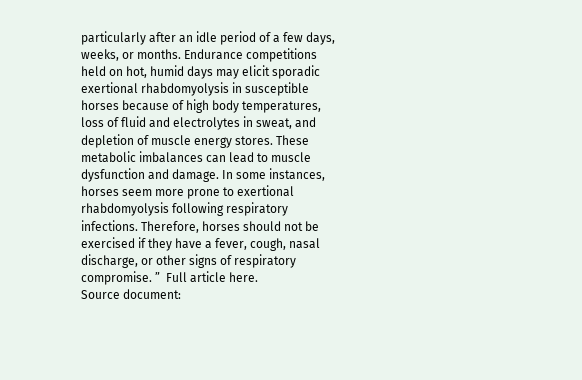particularly after an idle period of a few days, weeks, or months. Endurance competitions held on hot, humid days may elicit sporadic exertional rhabdomyolysis in susceptible horses because of high body temperatures, loss of fluid and electrolytes in sweat, and depletion of muscle energy stores. These metabolic imbalances can lead to muscle dysfunction and damage. In some instances, horses seem more prone to exertional rhabdomyolysis following respiratory infections. Therefore, horses should not be exercised if they have a fever, cough, nasal discharge, or other signs of respiratory compromise. ”  Full article here.
Source document: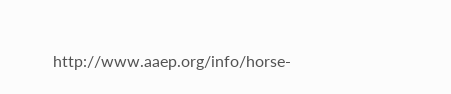http://www.aaep.org/info/horse-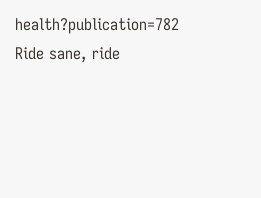health?publication=782
Ride sane, ride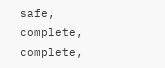safe, complete, complete,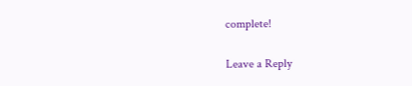complete!

Leave a Reply